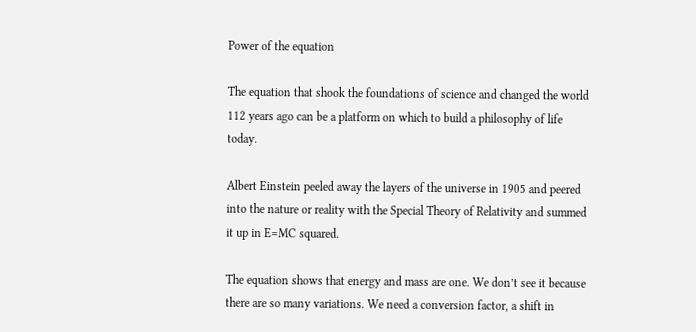Power of the equation

The equation that shook the foundations of science and changed the world 112 years ago can be a platform on which to build a philosophy of life today.

Albert Einstein peeled away the layers of the universe in 1905 and peered into the nature or reality with the Special Theory of Relativity and summed it up in E=MC squared.

The equation shows that energy and mass are one. We don’t see it because there are so many variations. We need a conversion factor, a shift in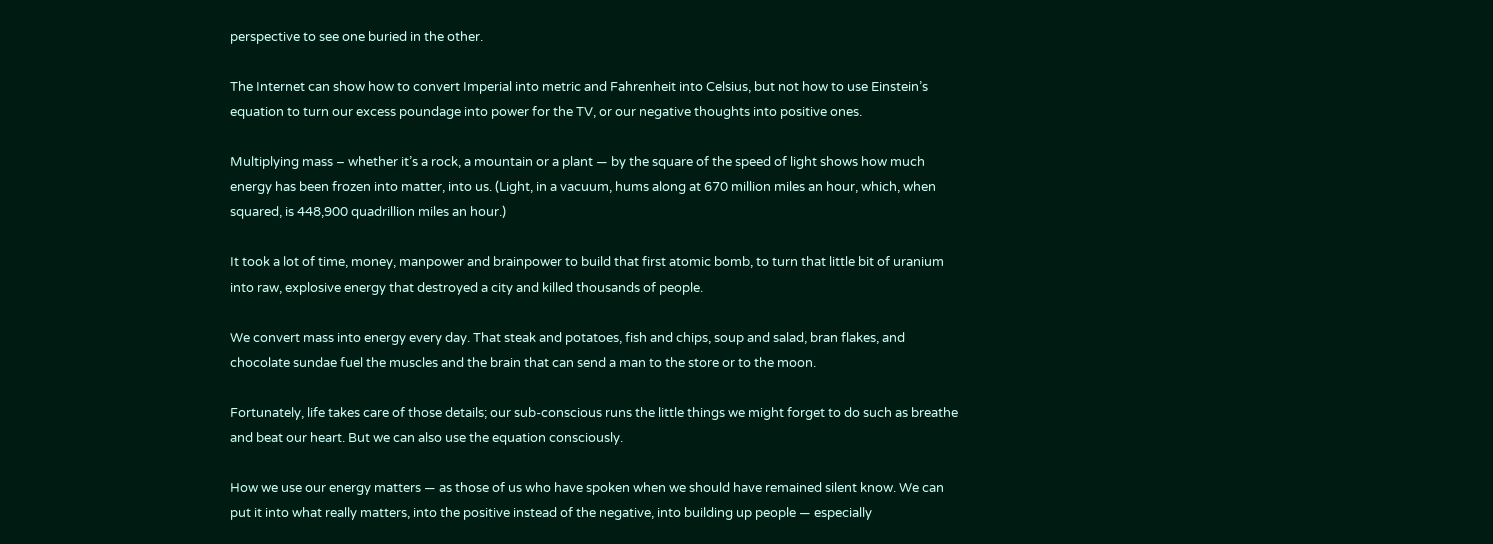perspective to see one buried in the other.

The Internet can show how to convert Imperial into metric and Fahrenheit into Celsius, but not how to use Einstein’s equation to turn our excess poundage into power for the TV, or our negative thoughts into positive ones.

Multiplying mass – whether it’s a rock, a mountain or a plant — by the square of the speed of light shows how much energy has been frozen into matter, into us. (Light, in a vacuum, hums along at 670 million miles an hour, which, when squared, is 448,900 quadrillion miles an hour.)

It took a lot of time, money, manpower and brainpower to build that first atomic bomb, to turn that little bit of uranium into raw, explosive energy that destroyed a city and killed thousands of people.

We convert mass into energy every day. That steak and potatoes, fish and chips, soup and salad, bran flakes, and chocolate sundae fuel the muscles and the brain that can send a man to the store or to the moon.

Fortunately, life takes care of those details; our sub-conscious runs the little things we might forget to do such as breathe and beat our heart. But we can also use the equation consciously.

How we use our energy matters — as those of us who have spoken when we should have remained silent know. We can put it into what really matters, into the positive instead of the negative, into building up people — especially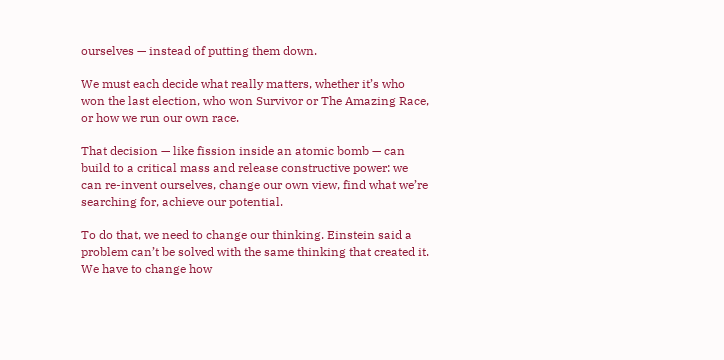ourselves — instead of putting them down.

We must each decide what really matters, whether it’s who won the last election, who won Survivor or The Amazing Race, or how we run our own race.

That decision — like fission inside an atomic bomb — can build to a critical mass and release constructive power: we can re-invent ourselves, change our own view, find what we’re searching for, achieve our potential.

To do that, we need to change our thinking. Einstein said a problem can’t be solved with the same thinking that created it. We have to change how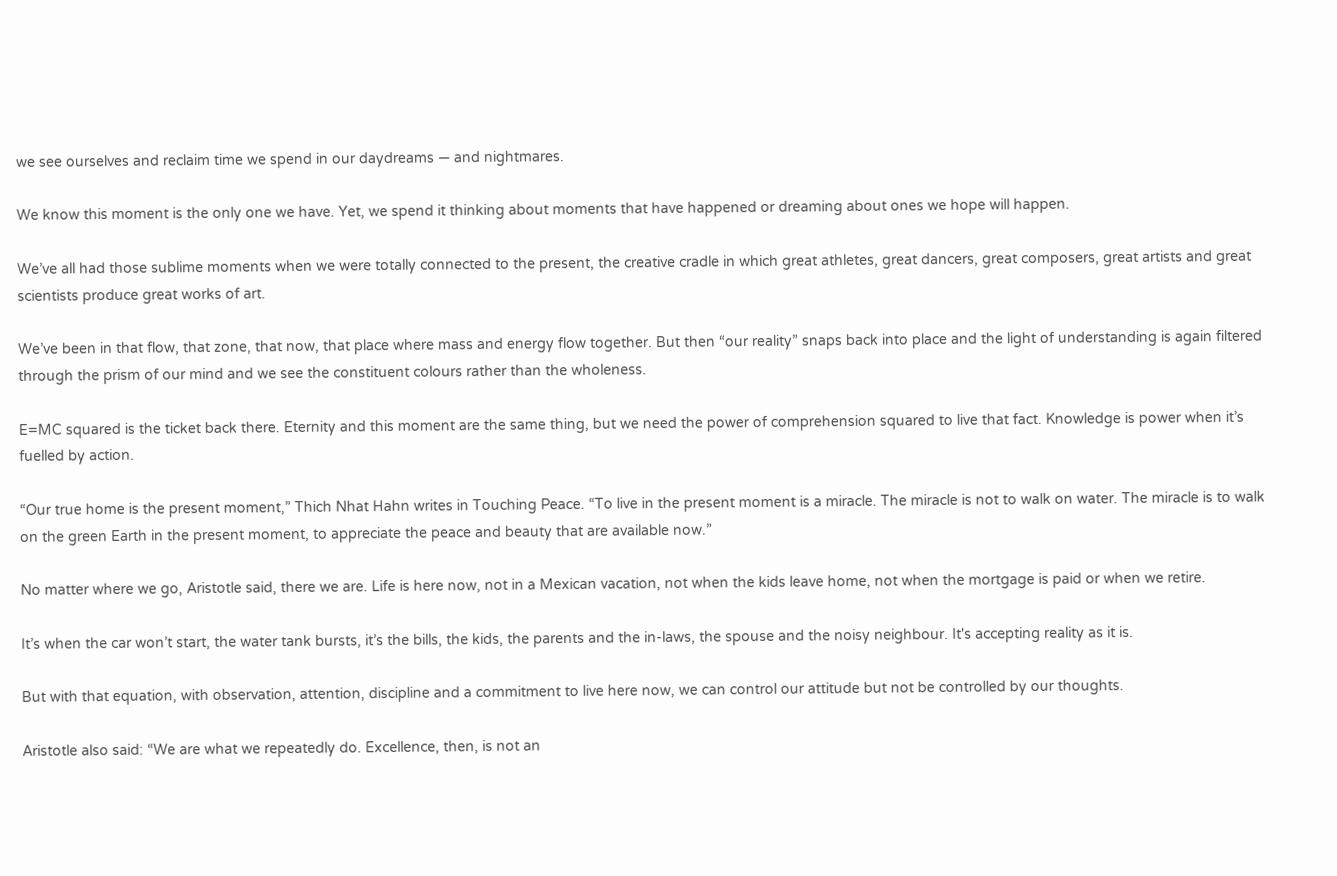we see ourselves and reclaim time we spend in our daydreams — and nightmares.

We know this moment is the only one we have. Yet, we spend it thinking about moments that have happened or dreaming about ones we hope will happen.

We’ve all had those sublime moments when we were totally connected to the present, the creative cradle in which great athletes, great dancers, great composers, great artists and great scientists produce great works of art.

We’ve been in that flow, that zone, that now, that place where mass and energy flow together. But then “our reality” snaps back into place and the light of understanding is again filtered through the prism of our mind and we see the constituent colours rather than the wholeness.

E=MC squared is the ticket back there. Eternity and this moment are the same thing, but we need the power of comprehension squared to live that fact. Knowledge is power when it’s fuelled by action.

“Our true home is the present moment,” Thich Nhat Hahn writes in Touching Peace. “To live in the present moment is a miracle. The miracle is not to walk on water. The miracle is to walk on the green Earth in the present moment, to appreciate the peace and beauty that are available now.”

No matter where we go, Aristotle said, there we are. Life is here now, not in a Mexican vacation, not when the kids leave home, not when the mortgage is paid or when we retire.

It’s when the car won’t start, the water tank bursts, it’s the bills, the kids, the parents and the in-laws, the spouse and the noisy neighbour. It's accepting reality as it is.

But with that equation, with observation, attention, discipline and a commitment to live here now, we can control our attitude but not be controlled by our thoughts.

Aristotle also said: “We are what we repeatedly do. Excellence, then, is not an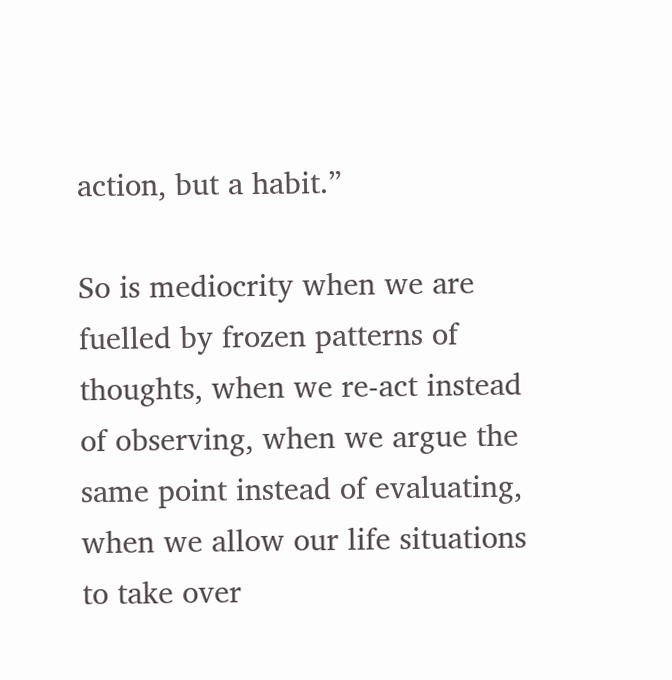action, but a habit.”

So is mediocrity when we are fuelled by frozen patterns of thoughts, when we re-act instead of observing, when we argue the same point instead of evaluating, when we allow our life situations to take over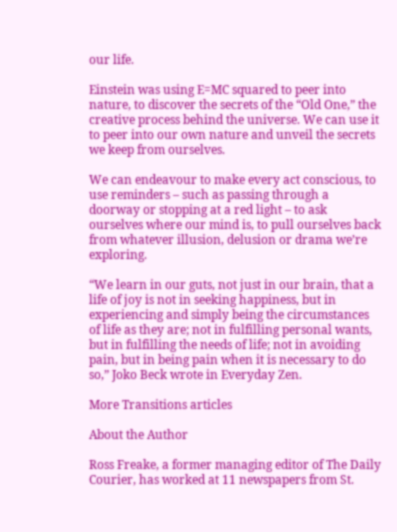our life.

Einstein was using E=MC squared to peer into nature, to discover the secrets of the “Old One,” the creative process behind the universe. We can use it to peer into our own nature and unveil the secrets we keep from ourselves.

We can endeavour to make every act conscious, to use reminders – such as passing through a doorway or stopping at a red light – to ask ourselves where our mind is, to pull ourselves back from whatever illusion, delusion or drama we’re exploring.

“We learn in our guts, not just in our brain, that a life of joy is not in seeking happiness, but in experiencing and simply being the circumstances of life as they are; not in fulfilling personal wants, but in fulfilling the needs of life; not in avoiding pain, but in being pain when it is necessary to do so,” Joko Beck wrote in Everyday Zen.

More Transitions articles

About the Author

Ross Freake, a former managing editor of The Daily Courier, has worked at 11 newspapers from St.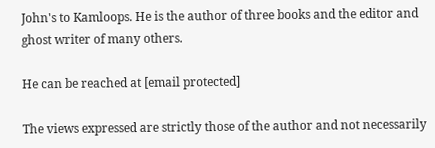John's to Kamloops. He is the author of three books and the editor and ghost writer of many others.

He can be reached at [email protected]

The views expressed are strictly those of the author and not necessarily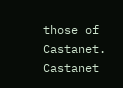those of Castanet. Castanet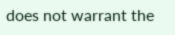does not warrant the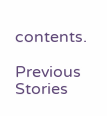contents.

Previous Stories